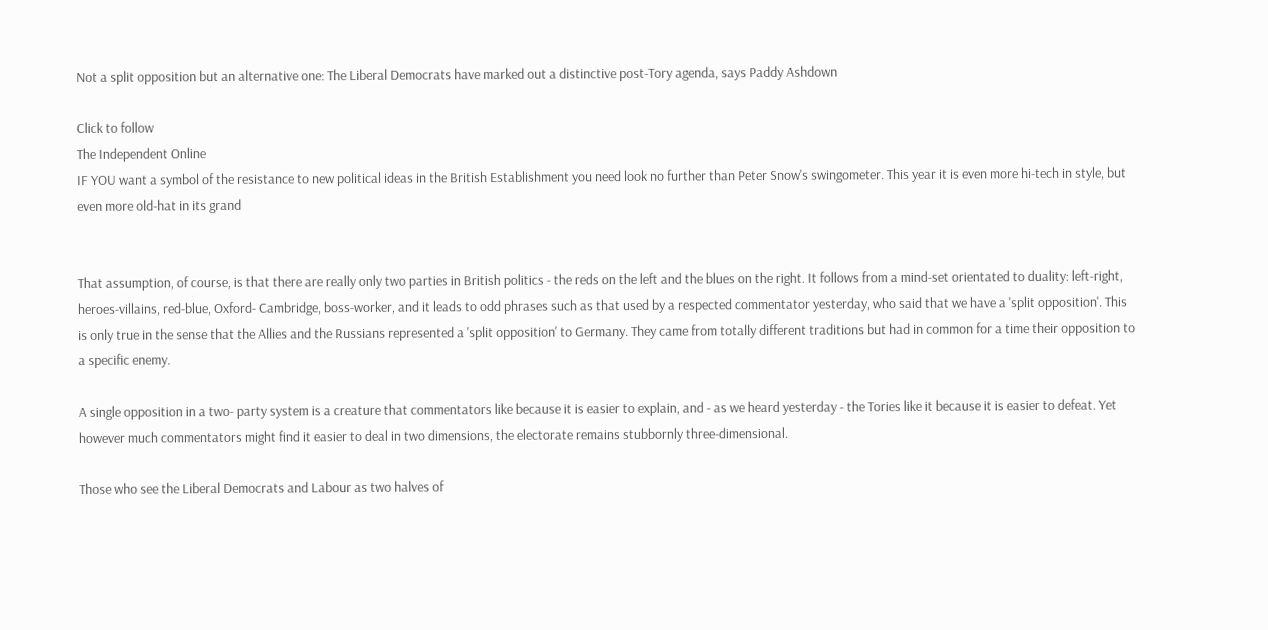Not a split opposition but an alternative one: The Liberal Democrats have marked out a distinctive post-Tory agenda, says Paddy Ashdown

Click to follow
The Independent Online
IF YOU want a symbol of the resistance to new political ideas in the British Establishment you need look no further than Peter Snow's swingometer. This year it is even more hi-tech in style, but even more old-hat in its grand


That assumption, of course, is that there are really only two parties in British politics - the reds on the left and the blues on the right. It follows from a mind-set orientated to duality: left-right, heroes-villains, red-blue, Oxford- Cambridge, boss-worker, and it leads to odd phrases such as that used by a respected commentator yesterday, who said that we have a 'split opposition'. This is only true in the sense that the Allies and the Russians represented a 'split opposition' to Germany. They came from totally different traditions but had in common for a time their opposition to a specific enemy.

A single opposition in a two- party system is a creature that commentators like because it is easier to explain, and - as we heard yesterday - the Tories like it because it is easier to defeat. Yet however much commentators might find it easier to deal in two dimensions, the electorate remains stubbornly three-dimensional.

Those who see the Liberal Democrats and Labour as two halves of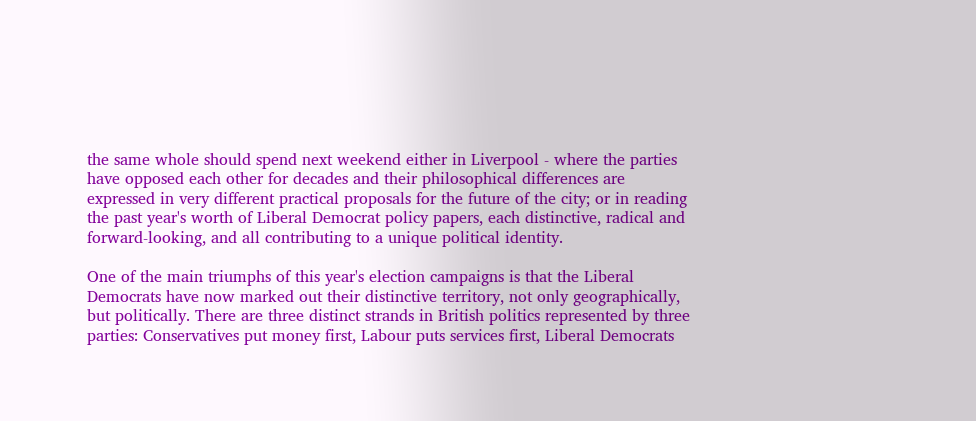the same whole should spend next weekend either in Liverpool - where the parties have opposed each other for decades and their philosophical differences are expressed in very different practical proposals for the future of the city; or in reading the past year's worth of Liberal Democrat policy papers, each distinctive, radical and forward-looking, and all contributing to a unique political identity.

One of the main triumphs of this year's election campaigns is that the Liberal Democrats have now marked out their distinctive territory, not only geographically, but politically. There are three distinct strands in British politics represented by three parties: Conservatives put money first, Labour puts services first, Liberal Democrats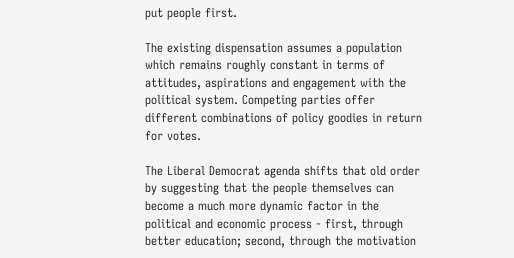put people first.

The existing dispensation assumes a population which remains roughly constant in terms of attitudes, aspirations and engagement with the political system. Competing parties offer different combinations of policy goodies in return for votes.

The Liberal Democrat agenda shifts that old order by suggesting that the people themselves can become a much more dynamic factor in the political and economic process - first, through better education; second, through the motivation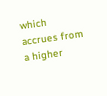which accrues from a higher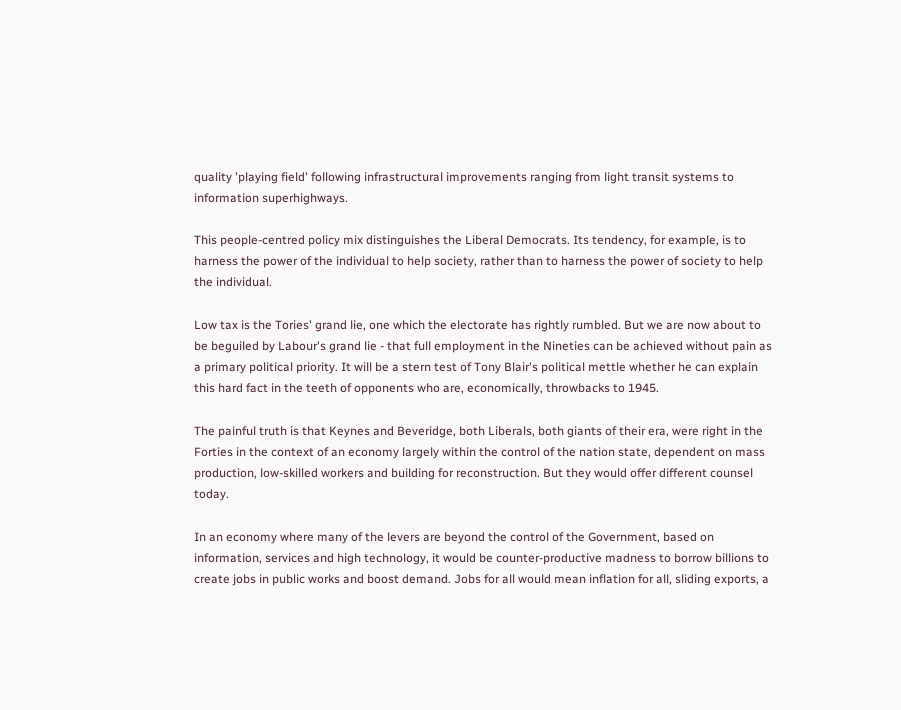quality 'playing field' following infrastructural improvements ranging from light transit systems to information superhighways.

This people-centred policy mix distinguishes the Liberal Democrats. Its tendency, for example, is to harness the power of the individual to help society, rather than to harness the power of society to help the individual.

Low tax is the Tories' grand lie, one which the electorate has rightly rumbled. But we are now about to be beguiled by Labour's grand lie - that full employment in the Nineties can be achieved without pain as a primary political priority. It will be a stern test of Tony Blair's political mettle whether he can explain this hard fact in the teeth of opponents who are, economically, throwbacks to 1945.

The painful truth is that Keynes and Beveridge, both Liberals, both giants of their era, were right in the Forties in the context of an economy largely within the control of the nation state, dependent on mass production, low-skilled workers and building for reconstruction. But they would offer different counsel today.

In an economy where many of the levers are beyond the control of the Government, based on information, services and high technology, it would be counter-productive madness to borrow billions to create jobs in public works and boost demand. Jobs for all would mean inflation for all, sliding exports, a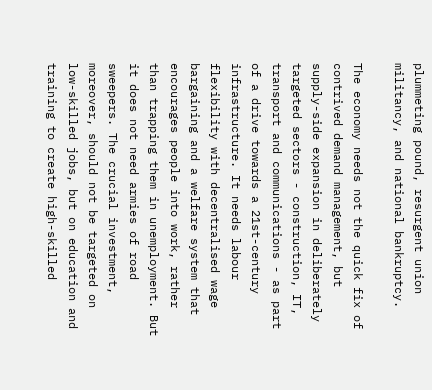plummeting pound, resurgent union militancy, and national bankruptcy.

The economy needs not the quick fix of contrived demand management, but supply-side expansion in deliberately targeted sectors - construction, IT, transport and communications - as part of a drive towards a 21st-century infrastructure. It needs labour flexibility with decentralised wage bargaining and a welfare system that encourages people into work, rather than trapping them in unemployment. But it does not need armies of road sweepers. The crucial investment, moreover, should not be targeted on low-skilled jobs, but on education and training to create high-skilled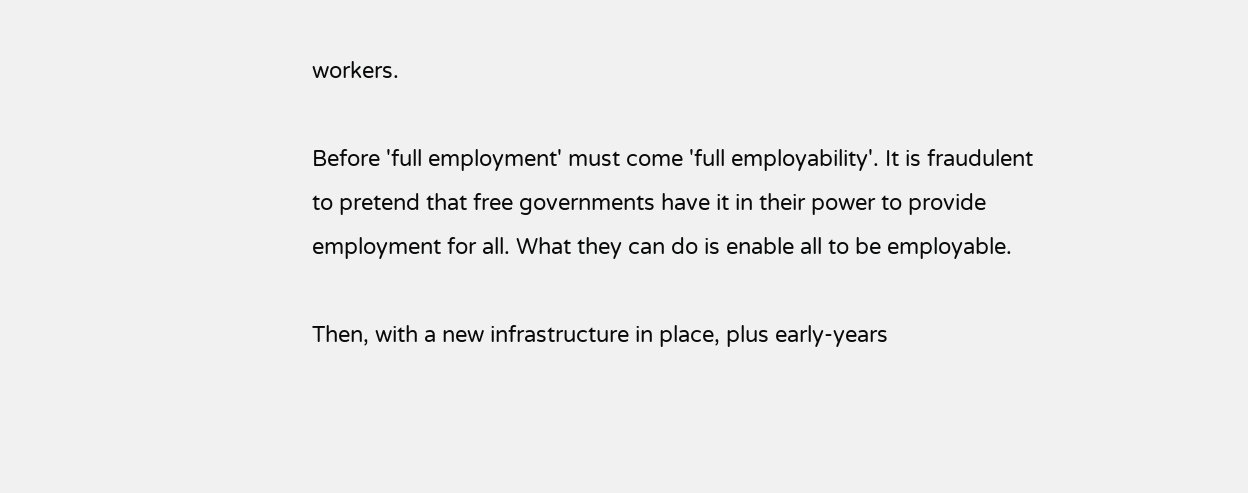workers.

Before 'full employment' must come 'full employability'. It is fraudulent to pretend that free governments have it in their power to provide employment for all. What they can do is enable all to be employable.

Then, with a new infrastructure in place, plus early-years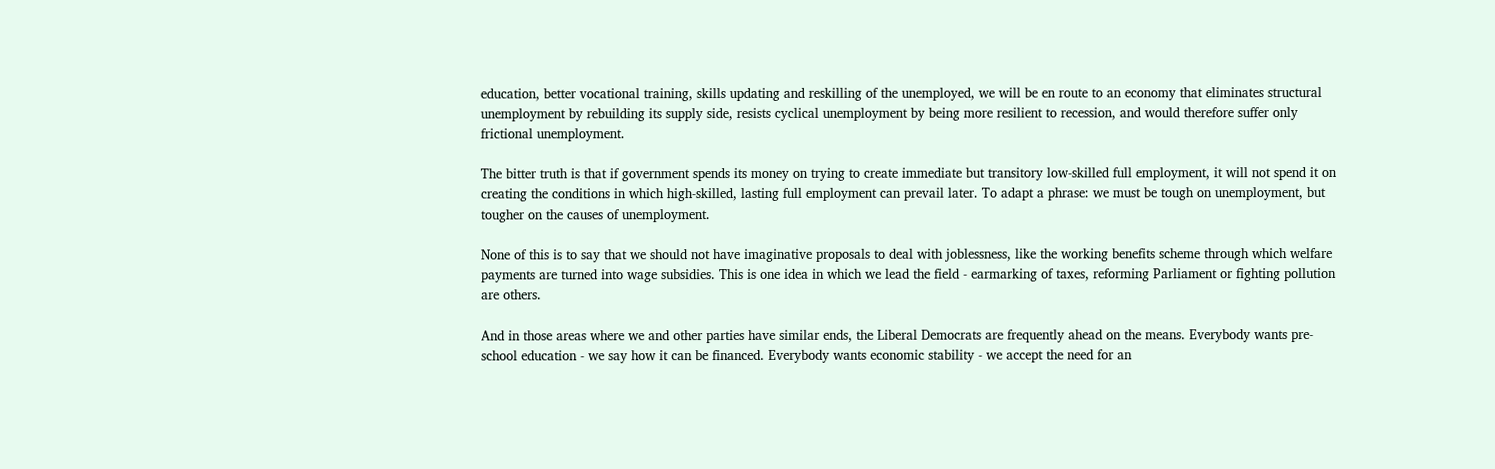education, better vocational training, skills updating and reskilling of the unemployed, we will be en route to an economy that eliminates structural unemployment by rebuilding its supply side, resists cyclical unemployment by being more resilient to recession, and would therefore suffer only frictional unemployment.

The bitter truth is that if government spends its money on trying to create immediate but transitory low-skilled full employment, it will not spend it on creating the conditions in which high-skilled, lasting full employment can prevail later. To adapt a phrase: we must be tough on unemployment, but tougher on the causes of unemployment.

None of this is to say that we should not have imaginative proposals to deal with joblessness, like the working benefits scheme through which welfare payments are turned into wage subsidies. This is one idea in which we lead the field - earmarking of taxes, reforming Parliament or fighting pollution are others.

And in those areas where we and other parties have similar ends, the Liberal Democrats are frequently ahead on the means. Everybody wants pre-school education - we say how it can be financed. Everybody wants economic stability - we accept the need for an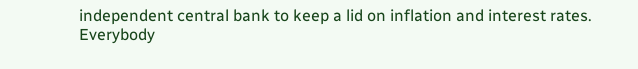independent central bank to keep a lid on inflation and interest rates. Everybody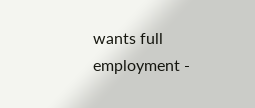wants full employment -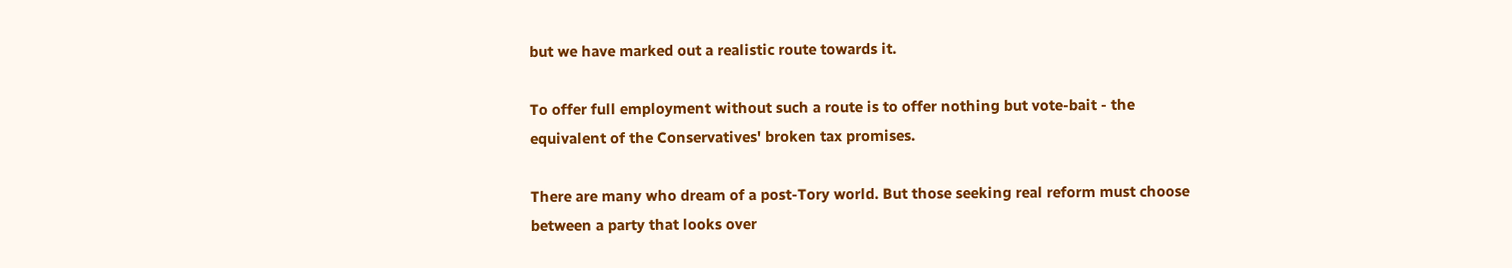but we have marked out a realistic route towards it.

To offer full employment without such a route is to offer nothing but vote-bait - the equivalent of the Conservatives' broken tax promises.

There are many who dream of a post-Tory world. But those seeking real reform must choose between a party that looks over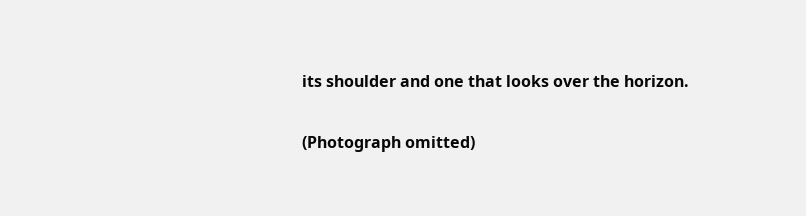its shoulder and one that looks over the horizon.

(Photograph omitted)